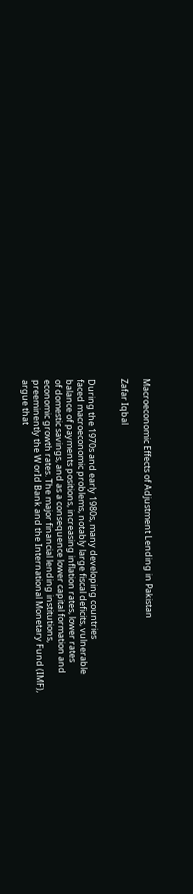Macroeconomic Effects of Adjustment Lending in Pakistan

Zafar Iqbal


During the 1970s and early 1980s, many developing countries
faced macroeconomic problems, notably large fiscal deficits, vulnerable
balance of payments positions, increasing inflation rates, lower rates
of domestic savings, and as a consequence lower capital formation and
economic growth rates. The major financial lending institutions,
preeminently the W orId Bank and the International Monetary Fund (IMF),
argue that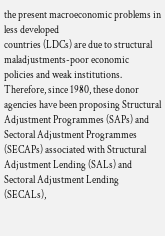the present macroeconomic problems in less developed
countries (LDCs) are due to structural maladjustments-poor economic
policies and weak institutions. Therefore, since 1980, these donor
agencies have been proposing Structural Adjustment Programmes (SAPs) and
Sectoral Adjustment Programmes (SECAPs) associated with Structural
Adjustment Lending (SALs) and Sectoral Adjustment Lending (SECALs),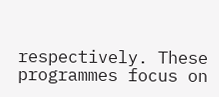respectively. These programmes focus on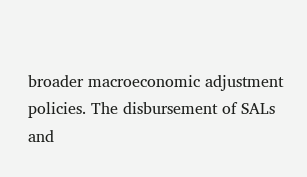broader macroeconomic adjustment
policies. The disbursement of SALs and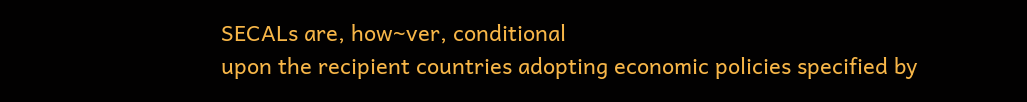SECALs are, how~ver, conditional
upon the recipient countries adopting economic policies specified by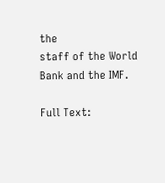the
staff of the World Bank and the IMF.

Full Text: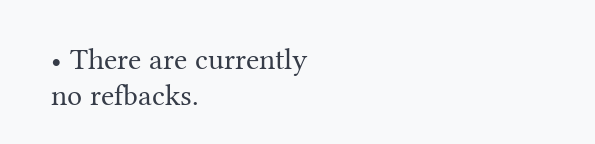• There are currently no refbacks.